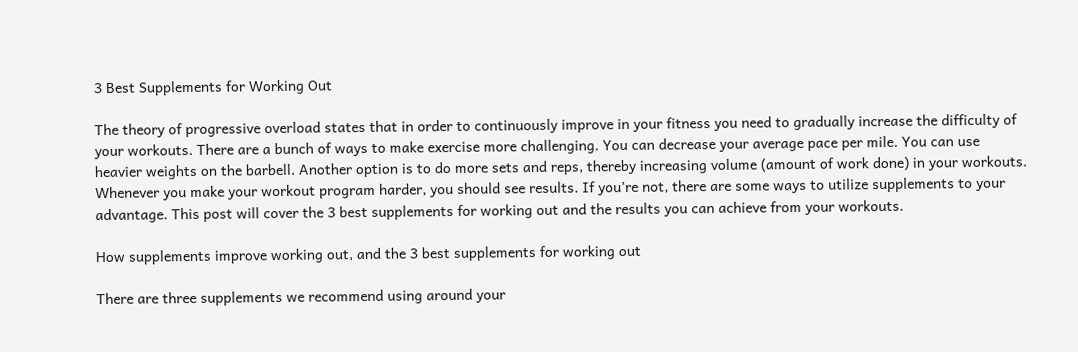3 Best Supplements for Working Out

The theory of progressive overload states that in order to continuously improve in your fitness you need to gradually increase the difficulty of your workouts. There are a bunch of ways to make exercise more challenging. You can decrease your average pace per mile. You can use heavier weights on the barbell. Another option is to do more sets and reps, thereby increasing volume (amount of work done) in your workouts. Whenever you make your workout program harder, you should see results. If you’re not, there are some ways to utilize supplements to your advantage. This post will cover the 3 best supplements for working out and the results you can achieve from your workouts.

How supplements improve working out, and the 3 best supplements for working out

There are three supplements we recommend using around your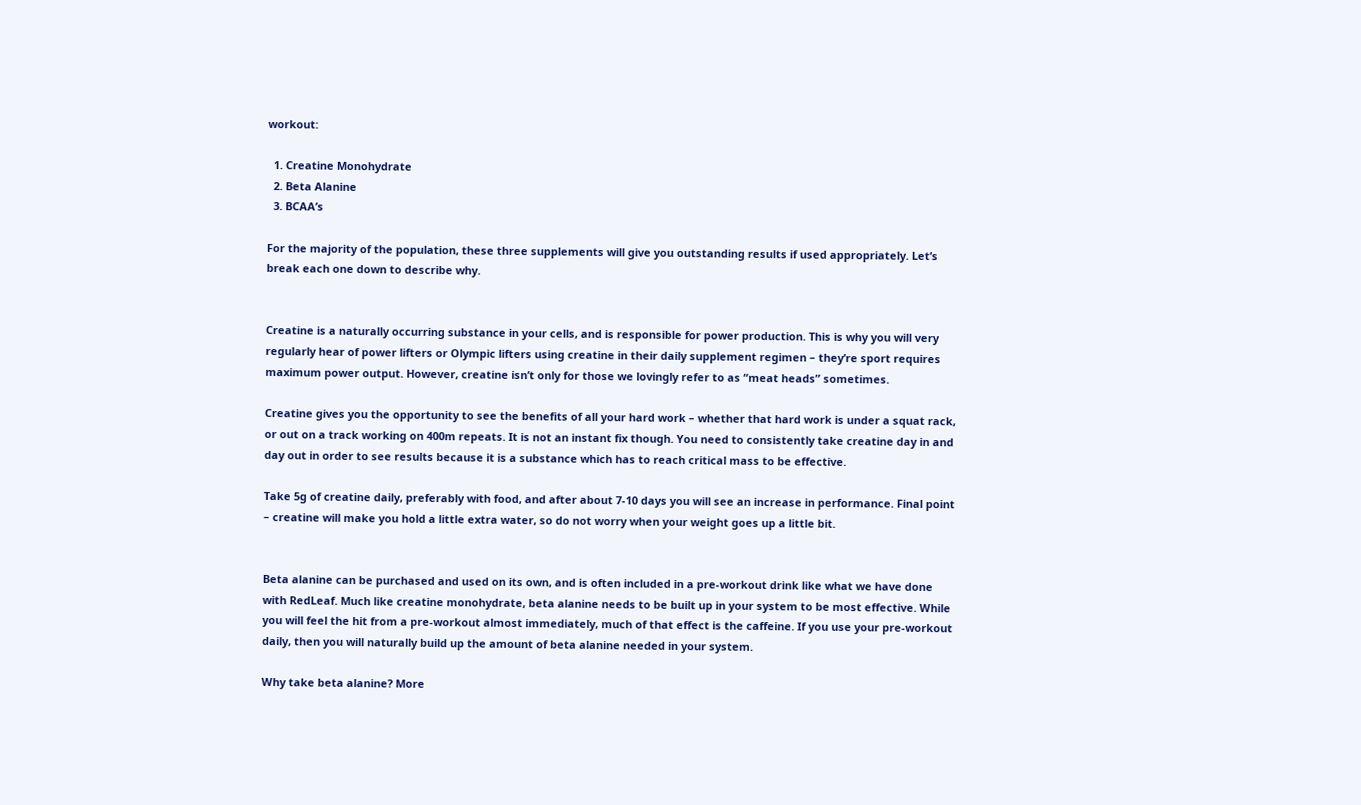workout:

  1. Creatine Monohydrate
  2. Beta Alanine
  3. BCAA’s

For the majority of the population, these three supplements will give you outstanding results if used appropriately. Let’s break each one down to describe why.


Creatine is a naturally occurring substance in your cells, and is responsible for power production. This is why you will very regularly hear of power lifters or Olympic lifters using creatine in their daily supplement regimen – they’re sport requires maximum power output. However, creatine isn’t only for those we lovingly refer to as “meat heads” sometimes.

Creatine gives you the opportunity to see the benefits of all your hard work – whether that hard work is under a squat rack, or out on a track working on 400m repeats. It is not an instant fix though. You need to consistently take creatine day in and day out in order to see results because it is a substance which has to reach critical mass to be effective.

Take 5g of creatine daily, preferably with food, and after about 7-10 days you will see an increase in performance. Final point – creatine will make you hold a little extra water, so do not worry when your weight goes up a little bit.


Beta alanine can be purchased and used on its own, and is often included in a pre-workout drink like what we have done with RedLeaf. Much like creatine monohydrate, beta alanine needs to be built up in your system to be most effective. While you will feel the hit from a pre-workout almost immediately, much of that effect is the caffeine. If you use your pre-workout daily, then you will naturally build up the amount of beta alanine needed in your system.

Why take beta alanine? More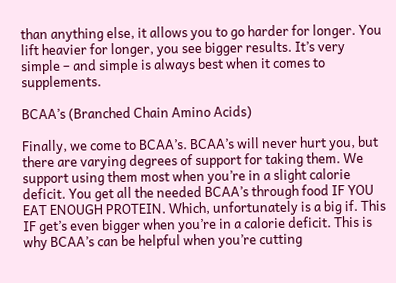than anything else, it allows you to go harder for longer. You lift heavier for longer, you see bigger results. It’s very simple – and simple is always best when it comes to supplements.

BCAA’s (Branched Chain Amino Acids)

Finally, we come to BCAA’s. BCAA’s will never hurt you, but there are varying degrees of support for taking them. We support using them most when you’re in a slight calorie deficit. You get all the needed BCAA’s through food IF YOU EAT ENOUGH PROTEIN. Which, unfortunately is a big if. This IF get’s even bigger when you’re in a calorie deficit. This is why BCAA’s can be helpful when you’re cutting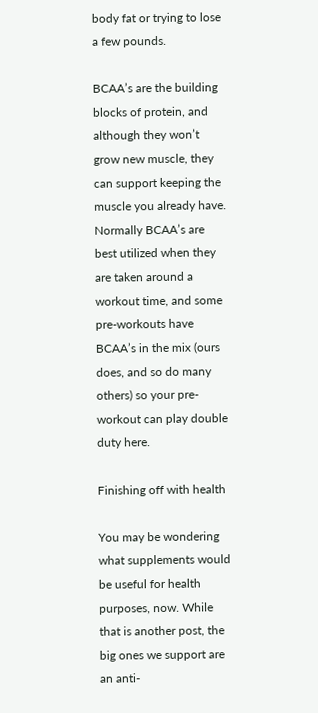body fat or trying to lose a few pounds.

BCAA’s are the building blocks of protein, and although they won’t grow new muscle, they can support keeping the muscle you already have. Normally BCAA’s are best utilized when they are taken around a workout time, and some pre-workouts have BCAA’s in the mix (ours does, and so do many others) so your pre-workout can play double duty here.

Finishing off with health

You may be wondering what supplements would be useful for health purposes, now. While that is another post, the big ones we support are an anti-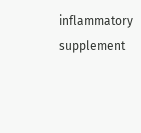inflammatory supplement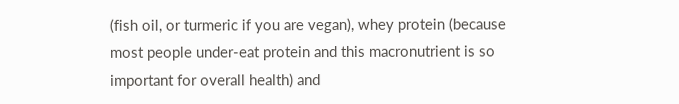(fish oil, or turmeric if you are vegan), whey protein (because most people under-eat protein and this macronutrient is so important for overall health) and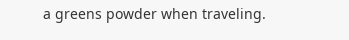a greens powder when traveling.